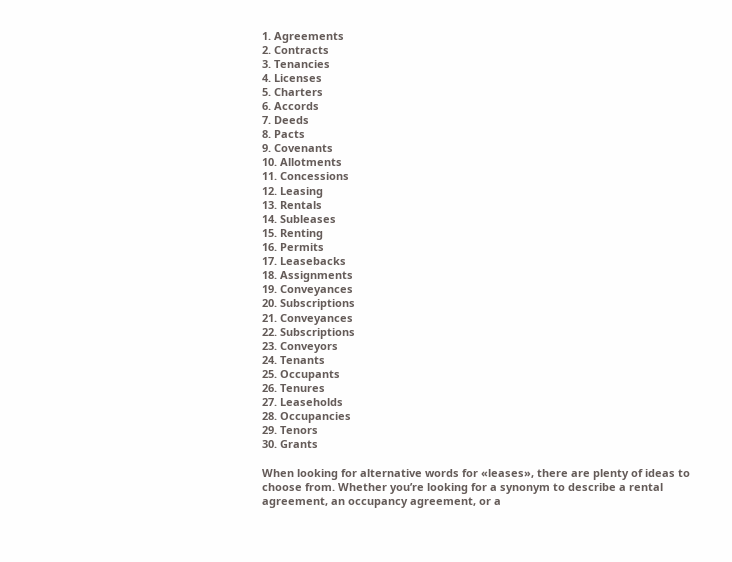1. Agreements
2. Contracts
3. Tenancies
4. Licenses
5. Charters
6. Accords
7. Deeds
8. Pacts
9. Covenants
10. Allotments
11. Concessions
12. Leasing
13. Rentals
14. Subleases
15. Renting
16. Permits
17. Leasebacks
18. Assignments
19. Conveyances
20. Subscriptions
21. Conveyances
22. Subscriptions
23. Conveyors
24. Tenants
25. Occupants
26. Tenures
27. Leaseholds
28. Occupancies
29. Tenors
30. Grants

When looking for alternative words for «leases», there are plenty of ideas to choose from. Whether you’re looking for a synonym to describe a rental agreement, an occupancy agreement, or a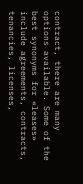contract, there are many options available. Some of the best synonyms for «leases» include agreements, contracts, tenancies, licenses,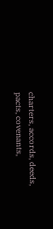charters, accords, deeds, pacts, covenants,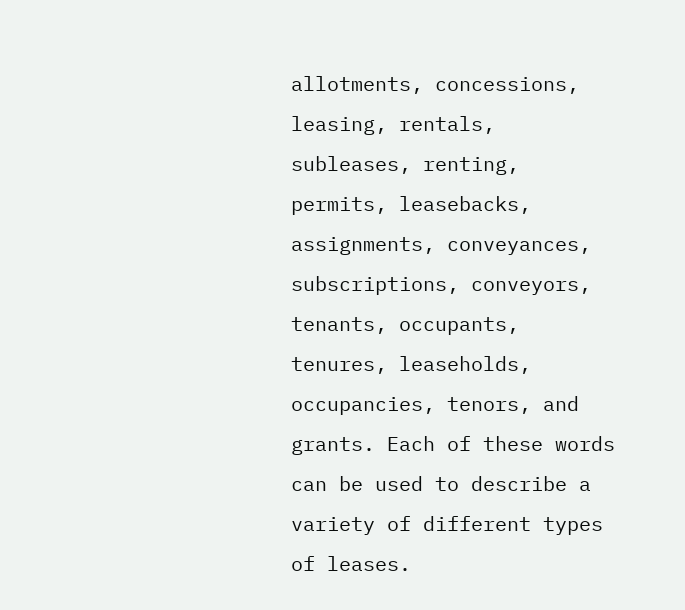allotments, concessions, leasing, rentals, subleases, renting, permits, leasebacks, assignments, conveyances, subscriptions, conveyors, tenants, occupants, tenures, leaseholds, occupancies, tenors, and grants. Each of these words can be used to describe a variety of different types of leases.